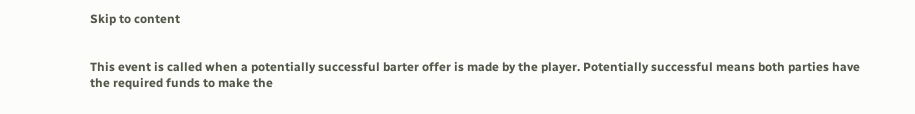Skip to content


This event is called when a potentially successful barter offer is made by the player. Potentially successful means both parties have the required funds to make the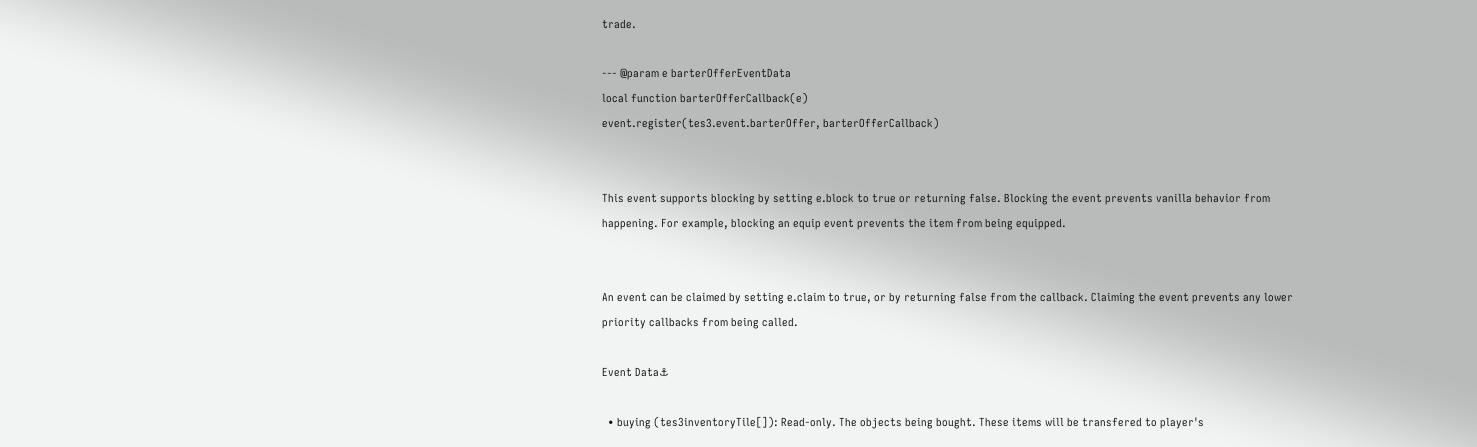trade.

--- @param e barterOfferEventData
local function barterOfferCallback(e)
event.register(tes3.event.barterOffer, barterOfferCallback)


This event supports blocking by setting e.block to true or returning false. Blocking the event prevents vanilla behavior from happening. For example, blocking an equip event prevents the item from being equipped.


An event can be claimed by setting e.claim to true, or by returning false from the callback. Claiming the event prevents any lower priority callbacks from being called.

Event Data⚓

  • buying (tes3inventoryTile[]): Read-only. The objects being bought. These items will be transfered to player's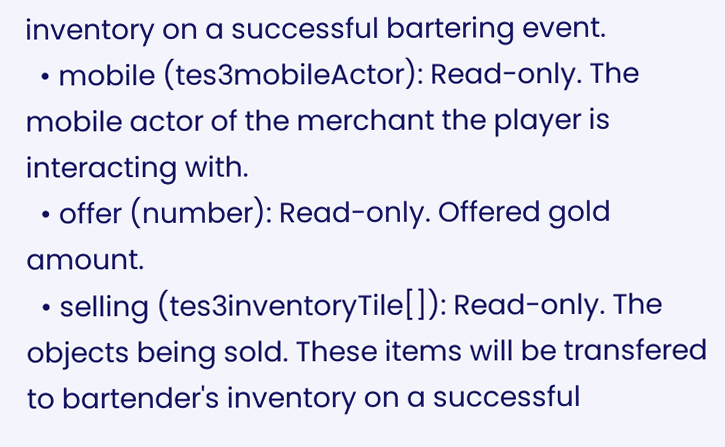inventory on a successful bartering event.
  • mobile (tes3mobileActor): Read-only. The mobile actor of the merchant the player is interacting with.
  • offer (number): Read-only. Offered gold amount.
  • selling (tes3inventoryTile[]): Read-only. The objects being sold. These items will be transfered to bartender's inventory on a successful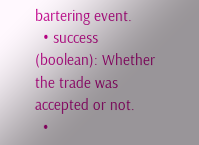bartering event.
  • success (boolean): Whether the trade was accepted or not.
  •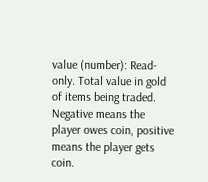value (number): Read-only. Total value in gold of items being traded. Negative means the player owes coin, positive means the player gets coin.